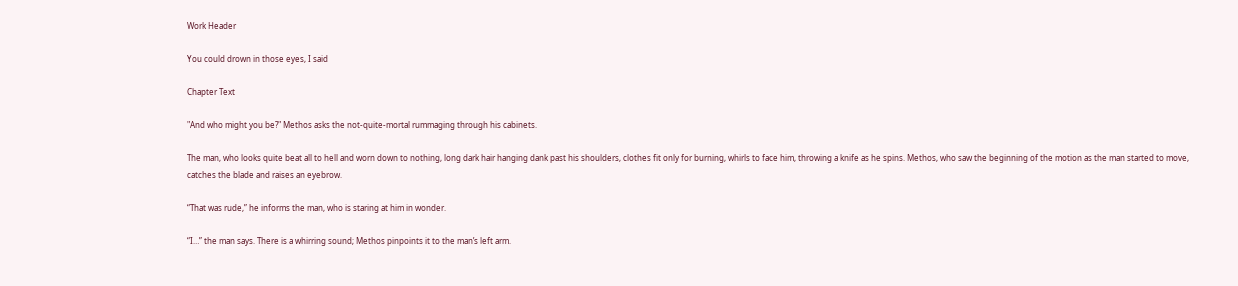Work Header

You could drown in those eyes, I said

Chapter Text

"And who might you be?" Methos asks the not-quite-mortal rummaging through his cabinets.

The man, who looks quite beat all to hell and worn down to nothing, long dark hair hanging dank past his shoulders, clothes fit only for burning, whirls to face him, throwing a knife as he spins. Methos, who saw the beginning of the motion as the man started to move, catches the blade and raises an eyebrow.

“That was rude,” he informs the man, who is staring at him in wonder.

“I…” the man says. There is a whirring sound; Methos pinpoints it to the man’s left arm.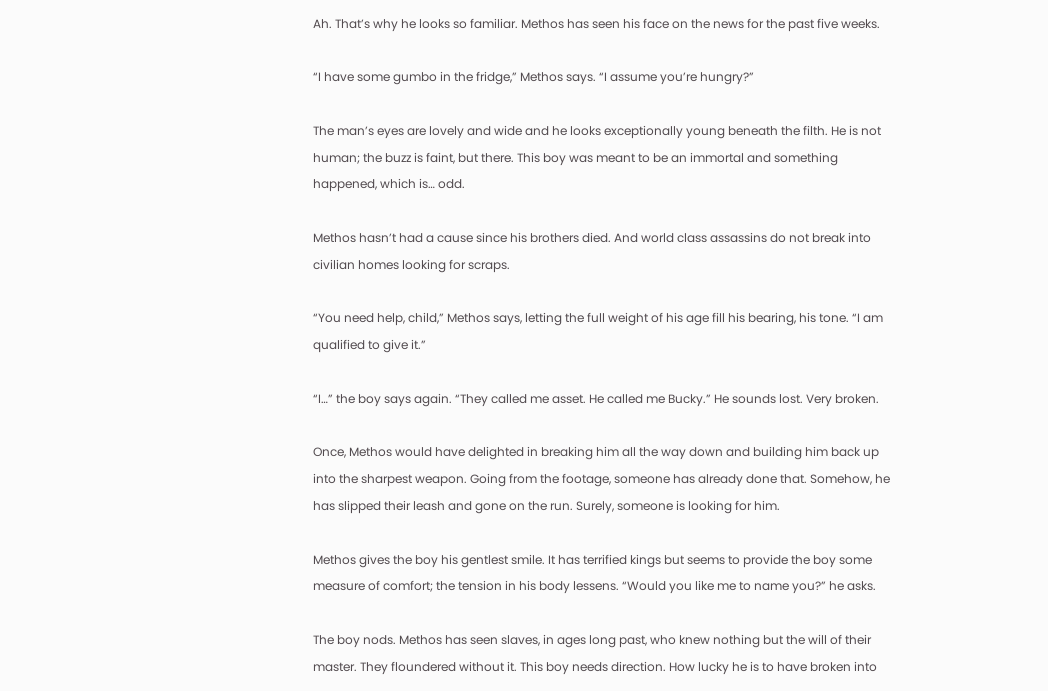Ah. That’s why he looks so familiar. Methos has seen his face on the news for the past five weeks.

“I have some gumbo in the fridge,” Methos says. “I assume you’re hungry?”

The man’s eyes are lovely and wide and he looks exceptionally young beneath the filth. He is not human; the buzz is faint, but there. This boy was meant to be an immortal and something happened, which is… odd.

Methos hasn’t had a cause since his brothers died. And world class assassins do not break into civilian homes looking for scraps.

“You need help, child,” Methos says, letting the full weight of his age fill his bearing, his tone. “I am qualified to give it.”

“I…” the boy says again. “They called me asset. He called me Bucky.” He sounds lost. Very broken.

Once, Methos would have delighted in breaking him all the way down and building him back up into the sharpest weapon. Going from the footage, someone has already done that. Somehow, he has slipped their leash and gone on the run. Surely, someone is looking for him.

Methos gives the boy his gentlest smile. It has terrified kings but seems to provide the boy some measure of comfort; the tension in his body lessens. “Would you like me to name you?” he asks.

The boy nods. Methos has seen slaves, in ages long past, who knew nothing but the will of their master. They floundered without it. This boy needs direction. How lucky he is to have broken into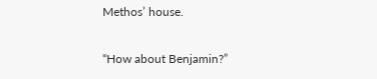Methos’ house.

“How about Benjamin?”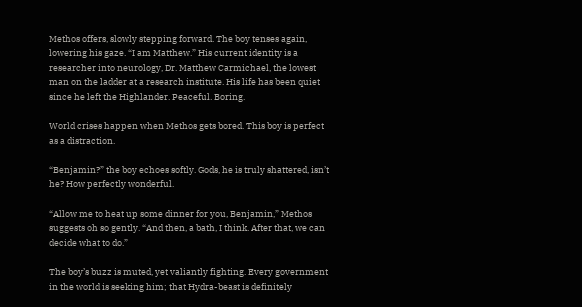Methos offers, slowly stepping forward. The boy tenses again, lowering his gaze. “I am Matthew.” His current identity is a researcher into neurology, Dr. Matthew Carmichael, the lowest man on the ladder at a research institute. His life has been quiet since he left the Highlander. Peaceful. Boring.

World crises happen when Methos gets bored. This boy is perfect as a distraction.

“Benjamin?” the boy echoes softly. Gods, he is truly shattered, isn’t he? How perfectly wonderful.

“Allow me to heat up some dinner for you, Benjamin,” Methos suggests oh so gently. “And then, a bath, I think. After that, we can decide what to do.”

The boy’s buzz is muted, yet valiantly fighting. Every government in the world is seeking him; that Hydra-beast is definitely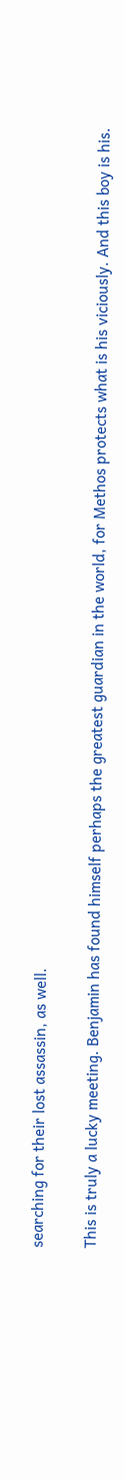searching for their lost assassin, as well.

This is truly a lucky meeting. Benjamin has found himself perhaps the greatest guardian in the world, for Methos protects what is his viciously. And this boy is his.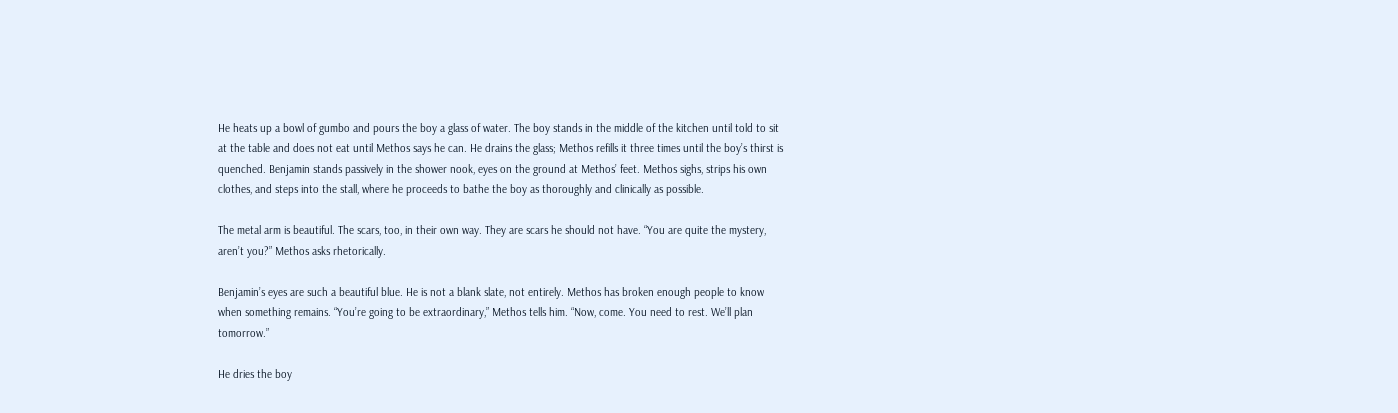He heats up a bowl of gumbo and pours the boy a glass of water. The boy stands in the middle of the kitchen until told to sit at the table and does not eat until Methos says he can. He drains the glass; Methos refills it three times until the boy’s thirst is quenched. Benjamin stands passively in the shower nook, eyes on the ground at Methos’ feet. Methos sighs, strips his own clothes, and steps into the stall, where he proceeds to bathe the boy as thoroughly and clinically as possible.

The metal arm is beautiful. The scars, too, in their own way. They are scars he should not have. “You are quite the mystery, aren’t you?” Methos asks rhetorically.

Benjamin’s eyes are such a beautiful blue. He is not a blank slate, not entirely. Methos has broken enough people to know when something remains. “You’re going to be extraordinary,” Methos tells him. “Now, come. You need to rest. We’ll plan tomorrow.”

He dries the boy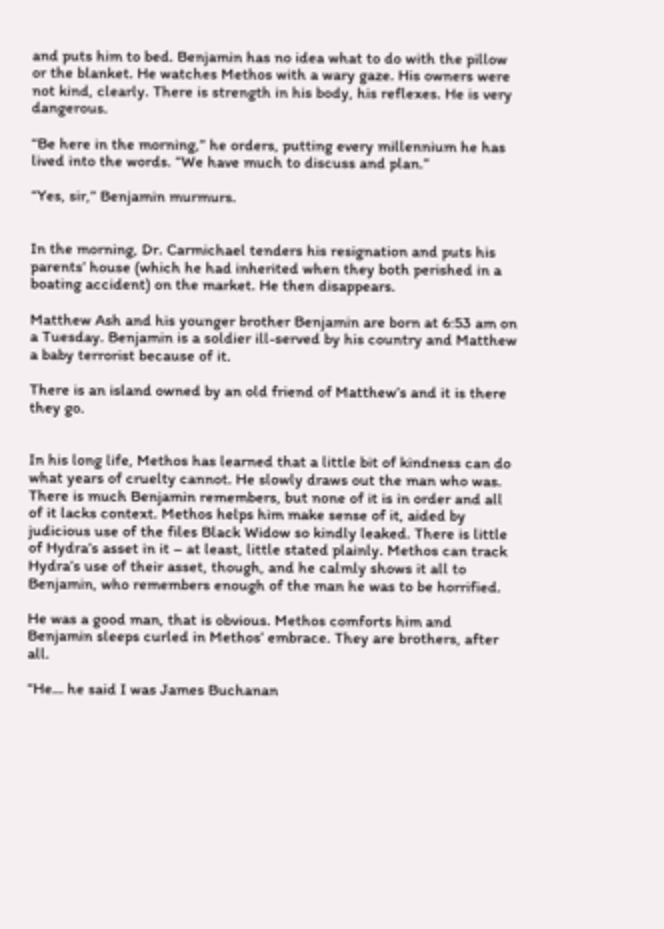and puts him to bed. Benjamin has no idea what to do with the pillow or the blanket. He watches Methos with a wary gaze. His owners were not kind, clearly. There is strength in his body, his reflexes. He is very dangerous.

“Be here in the morning,” he orders, putting every millennium he has lived into the words. “We have much to discuss and plan.”

“Yes, sir,” Benjamin murmurs.


In the morning, Dr. Carmichael tenders his resignation and puts his parents’ house (which he had inherited when they both perished in a boating accident) on the market. He then disappears.

Matthew Ash and his younger brother Benjamin are born at 6:53 am on a Tuesday. Benjamin is a soldier ill-served by his country and Matthew a baby terrorist because of it.

There is an island owned by an old friend of Matthew’s and it is there they go.


In his long life, Methos has learned that a little bit of kindness can do what years of cruelty cannot. He slowly draws out the man who was. There is much Benjamin remembers, but none of it is in order and all of it lacks context. Methos helps him make sense of it, aided by judicious use of the files Black Widow so kindly leaked. There is little of Hydra’s asset in it – at least, little stated plainly. Methos can track Hydra’s use of their asset, though, and he calmly shows it all to Benjamin, who remembers enough of the man he was to be horrified.

He was a good man, that is obvious. Methos comforts him and Benjamin sleeps curled in Methos’ embrace. They are brothers, after all.

“He… he said I was James Buchanan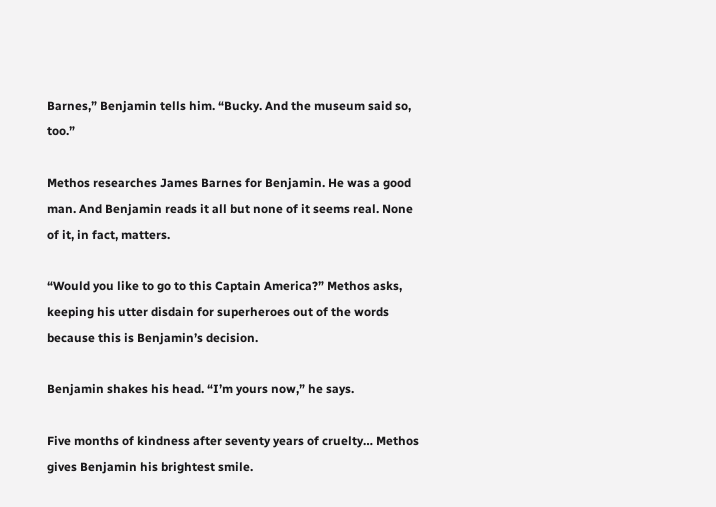Barnes,” Benjamin tells him. “Bucky. And the museum said so, too.”

Methos researches James Barnes for Benjamin. He was a good man. And Benjamin reads it all but none of it seems real. None of it, in fact, matters.

“Would you like to go to this Captain America?” Methos asks, keeping his utter disdain for superheroes out of the words because this is Benjamin’s decision.

Benjamin shakes his head. “I’m yours now,” he says.

Five months of kindness after seventy years of cruelty… Methos gives Benjamin his brightest smile.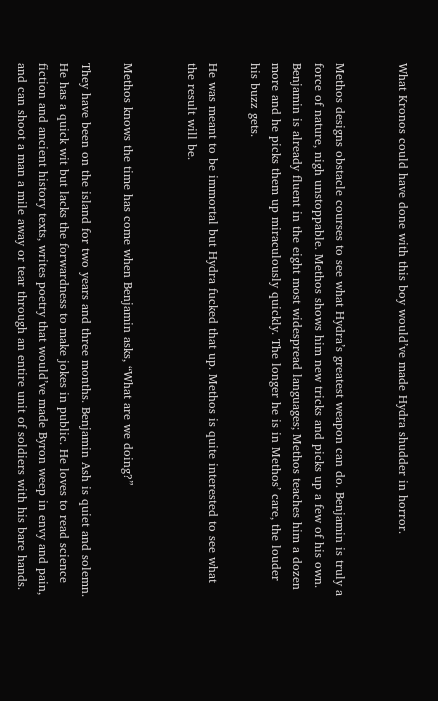What Kronos could have done with this boy would’ve made Hydra shudder in horror.


Methos designs obstacle courses to see what Hydra’s greatest weapon can do. Benjamin is truly a force of nature, nigh unstoppable. Methos shows him new tricks and picks up a few of his own. Benjamin is already fluent in the eight most widespread languages; Methos teaches him a dozen more and he picks them up miraculously quickly. The longer he is in Methos’ care, the louder his buzz gets.

He was meant to be immortal but Hydra fucked that up. Methos is quite interested to see what the result will be.


Methos knows the time has come when Benjamin asks, “What are we doing?”

They have been on the island for two years and three months. Benjamin Ash is quiet and solemn. He has a quick wit but lacks the forwardness to make jokes in public. He loves to read science fiction and ancient history texts, writes poetry that would’ve made Byron weep in envy and pain, and can shoot a man a mile away or tear through an entire unit of soldiers with his bare hands.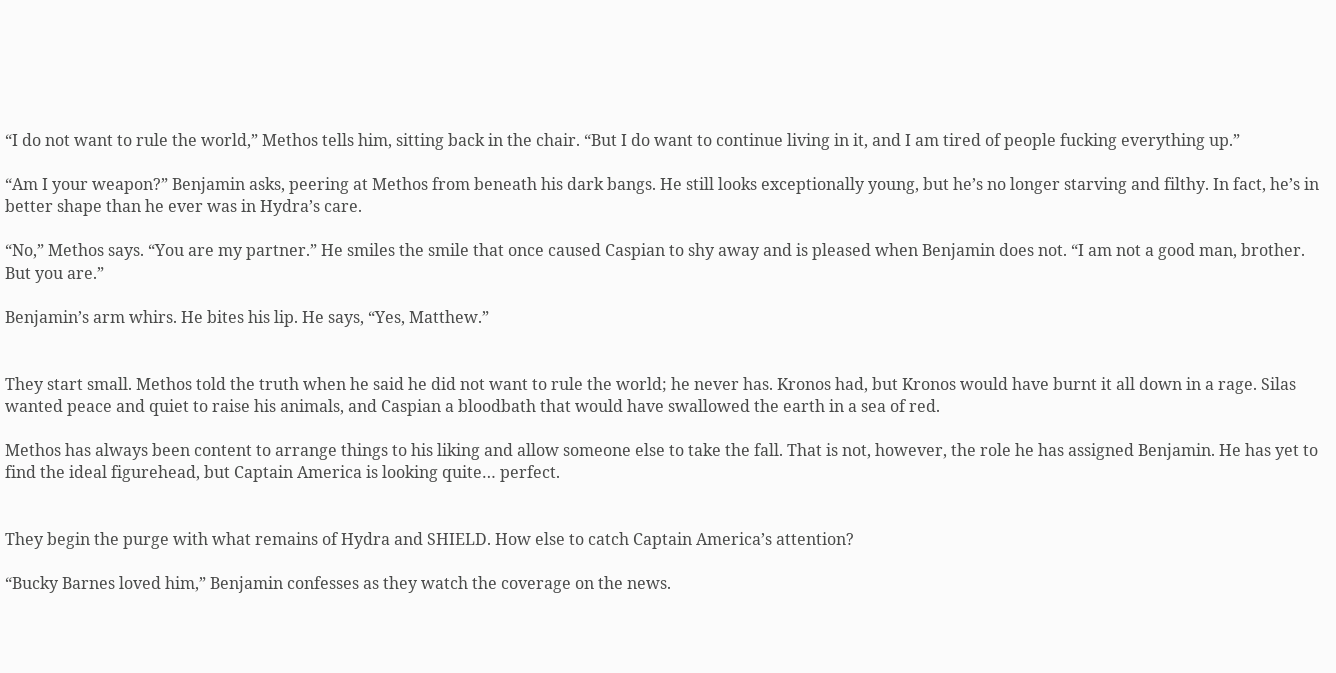“I do not want to rule the world,” Methos tells him, sitting back in the chair. “But I do want to continue living in it, and I am tired of people fucking everything up.”

“Am I your weapon?” Benjamin asks, peering at Methos from beneath his dark bangs. He still looks exceptionally young, but he’s no longer starving and filthy. In fact, he’s in better shape than he ever was in Hydra’s care.

“No,” Methos says. “You are my partner.” He smiles the smile that once caused Caspian to shy away and is pleased when Benjamin does not. “I am not a good man, brother. But you are.”

Benjamin’s arm whirs. He bites his lip. He says, “Yes, Matthew.”


They start small. Methos told the truth when he said he did not want to rule the world; he never has. Kronos had, but Kronos would have burnt it all down in a rage. Silas wanted peace and quiet to raise his animals, and Caspian a bloodbath that would have swallowed the earth in a sea of red.

Methos has always been content to arrange things to his liking and allow someone else to take the fall. That is not, however, the role he has assigned Benjamin. He has yet to find the ideal figurehead, but Captain America is looking quite… perfect.


They begin the purge with what remains of Hydra and SHIELD. How else to catch Captain America’s attention?

“Bucky Barnes loved him,” Benjamin confesses as they watch the coverage on the news.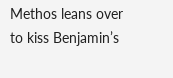Methos leans over to kiss Benjamin’s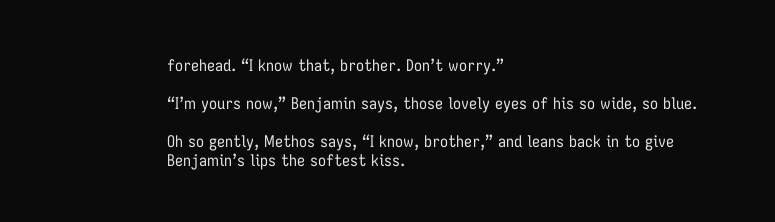forehead. “I know that, brother. Don’t worry.”

“I’m yours now,” Benjamin says, those lovely eyes of his so wide, so blue.

Oh so gently, Methos says, “I know, brother,” and leans back in to give Benjamin’s lips the softest kiss.